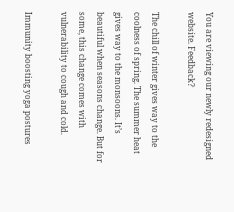You are viewing our newly redesigned website. Feedback?

The chill of winter gives way to the coolness of spring. The summer heat gives way to the monsoons. It’s beautiful when seasons change. But for some, this change comes with vulnerability to cough and cold.

Immunity boosting yoga postures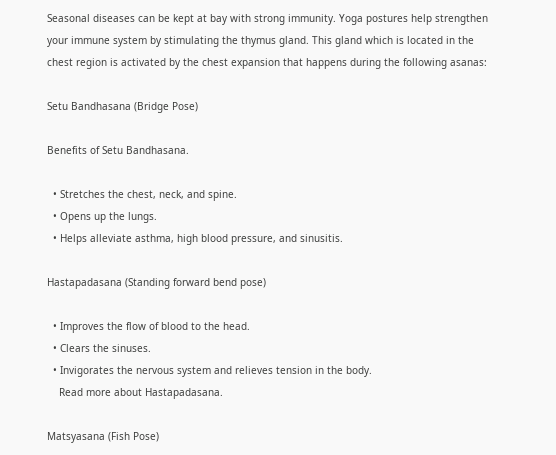Seasonal diseases can be kept at bay with strong immunity. Yoga postures help strengthen your immune system by stimulating the thymus gland. This gland which is located in the chest region is activated by the chest expansion that happens during the following asanas:

Setu Bandhasana (Bridge Pose)

Benefits of Setu Bandhasana.

  • Stretches the chest, neck, and spine.
  • Opens up the lungs.
  • Helps alleviate asthma, high blood pressure, and sinusitis.

Hastapadasana (Standing forward bend pose)

  • Improves the flow of blood to the head.
  • Clears the sinuses.
  • Invigorates the nervous system and relieves tension in the body.
    Read more about Hastapadasana.

Matsyasana (Fish Pose)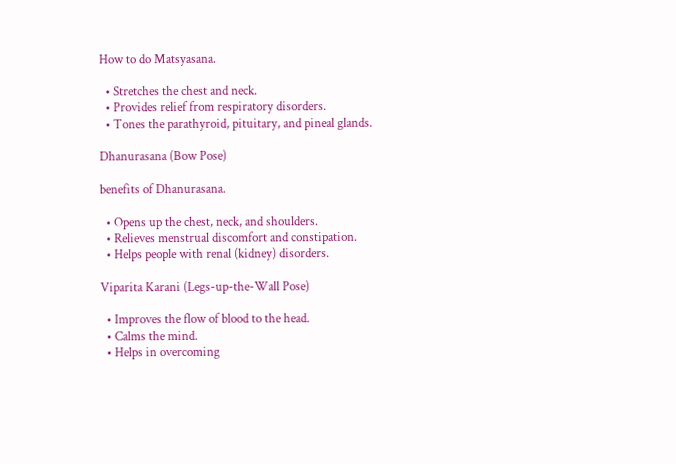How to do Matsyasana.

  • Stretches the chest and neck.
  • Provides relief from respiratory disorders.
  • Tones the parathyroid, pituitary, and pineal glands.

Dhanurasana (Bow Pose)

benefits of Dhanurasana.

  • Opens up the chest, neck, and shoulders.
  • Relieves menstrual discomfort and constipation.
  • Helps people with renal (kidney) disorders.

Viparita Karani (Legs-up-the-Wall Pose)

  • Improves the flow of blood to the head.
  • Calms the mind.
  • Helps in overcoming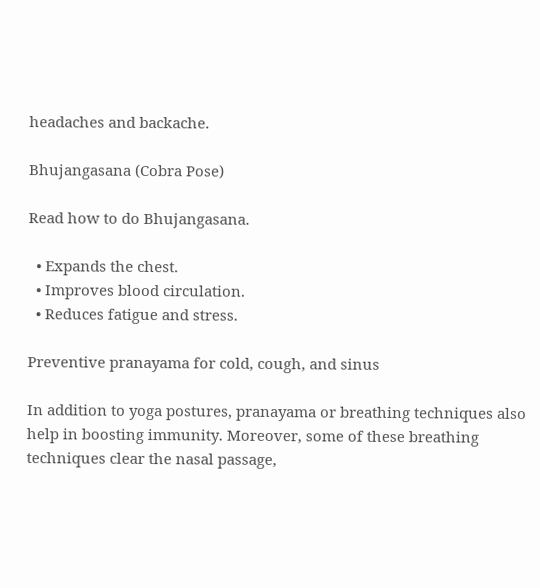headaches and backache.

Bhujangasana (Cobra Pose)

Read how to do Bhujangasana.

  • Expands the chest.
  • Improves blood circulation.
  • Reduces fatigue and stress.

Preventive pranayama for cold, cough, and sinus

In addition to yoga postures, pranayama or breathing techniques also help in boosting immunity. Moreover, some of these breathing techniques clear the nasal passage,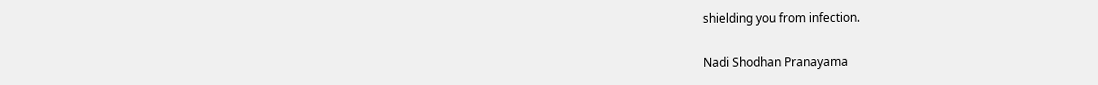shielding you from infection.

Nadi Shodhan Pranayama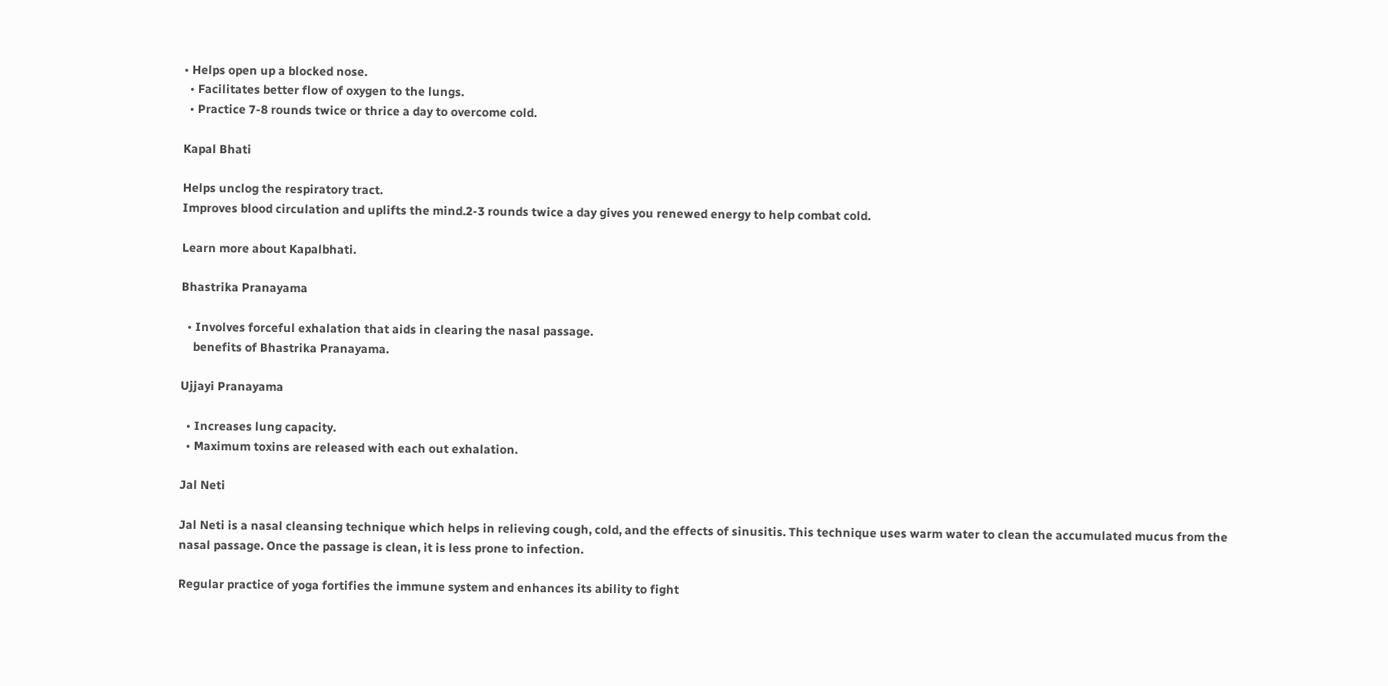• Helps open up a blocked nose.
  • Facilitates better flow of oxygen to the lungs.
  • Practice 7-8 rounds twice or thrice a day to overcome cold.

Kapal Bhati

Helps unclog the respiratory tract.
Improves blood circulation and uplifts the mind.2-3 rounds twice a day gives you renewed energy to help combat cold.

Learn more about Kapalbhati.

Bhastrika Pranayama

  • Involves forceful exhalation that aids in clearing the nasal passage.
    benefits of Bhastrika Pranayama.

Ujjayi Pranayama

  • Increases lung capacity.
  • Maximum toxins are released with each out exhalation.

Jal Neti

Jal Neti is a nasal cleansing technique which helps in relieving cough, cold, and the effects of sinusitis. This technique uses warm water to clean the accumulated mucus from the nasal passage. Once the passage is clean, it is less prone to infection.

Regular practice of yoga fortifies the immune system and enhances its ability to fight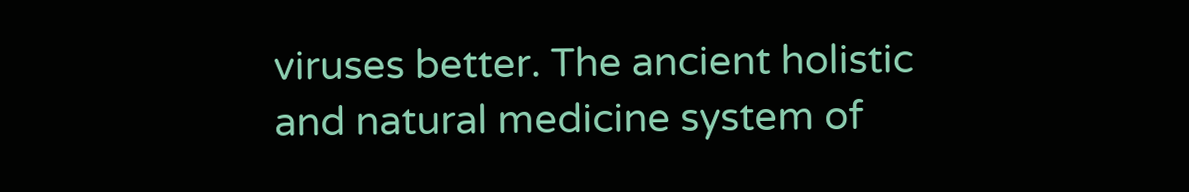viruses better. The ancient holistic and natural medicine system of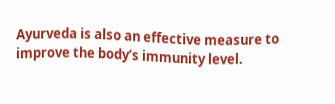Ayurveda is also an effective measure to improve the body’s immunity level.